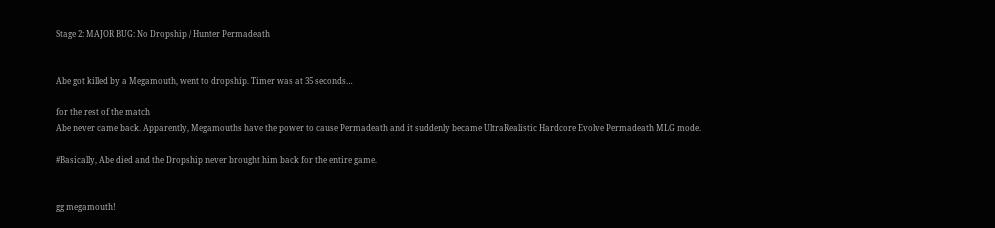Stage 2: MAJOR BUG: No Dropship / Hunter Permadeath


Abe got killed by a Megamouth, went to dropship. Timer was at 35 seconds…

for the rest of the match
Abe never came back. Apparently, Megamouths have the power to cause Permadeath and it suddenly became UltraRealistic Hardcore Evolve Permadeath MLG mode.

#Basically, Abe died and the Dropship never brought him back for the entire game.


gg megamouth!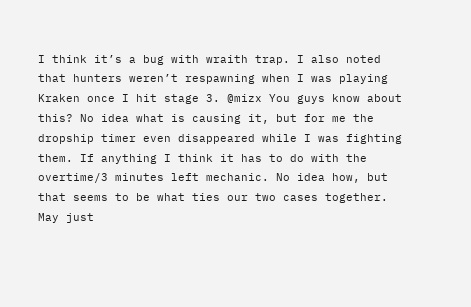I think it’s a bug with wraith trap. I also noted that hunters weren’t respawning when I was playing Kraken once I hit stage 3. @mizx You guys know about this? No idea what is causing it, but for me the dropship timer even disappeared while I was fighting them. If anything I think it has to do with the overtime/3 minutes left mechanic. No idea how, but that seems to be what ties our two cases together. May just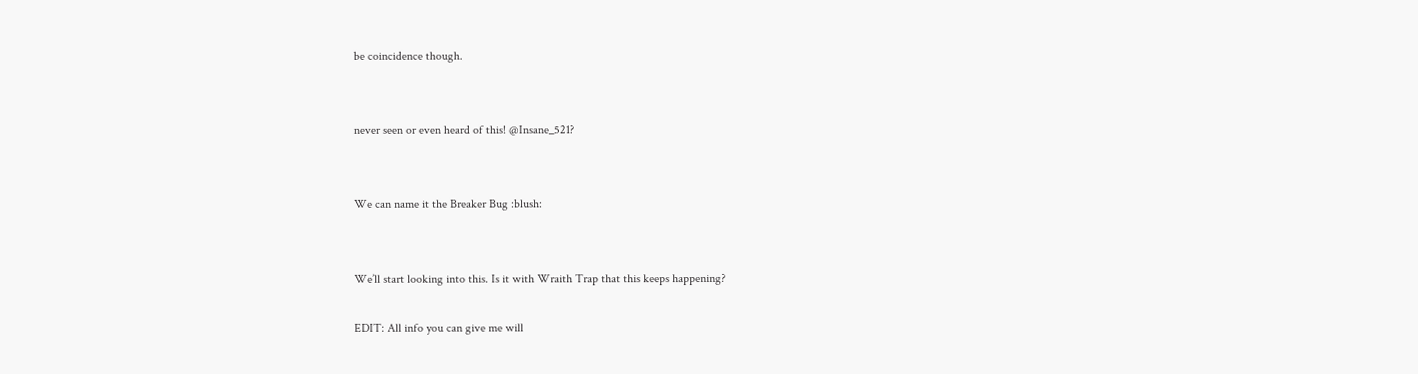be coincidence though.


never seen or even heard of this! @Insane_521?


We can name it the Breaker Bug :blush:


We’ll start looking into this. Is it with Wraith Trap that this keeps happening?

EDIT: All info you can give me will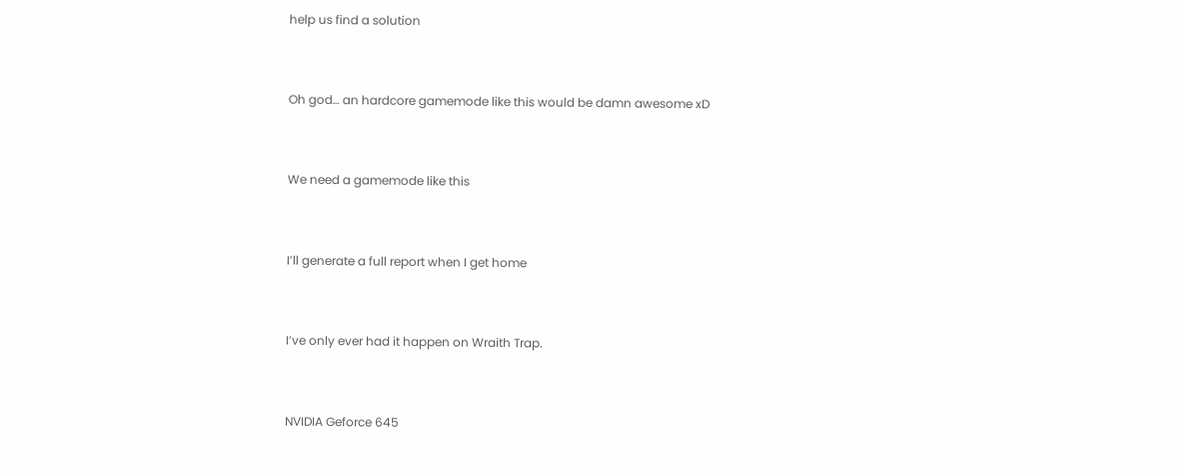help us find a solution


Oh god… an hardcore gamemode like this would be damn awesome xD


We need a gamemode like this


I’ll generate a full report when I get home


I’ve only ever had it happen on Wraith Trap.


NVIDIA Geforce 645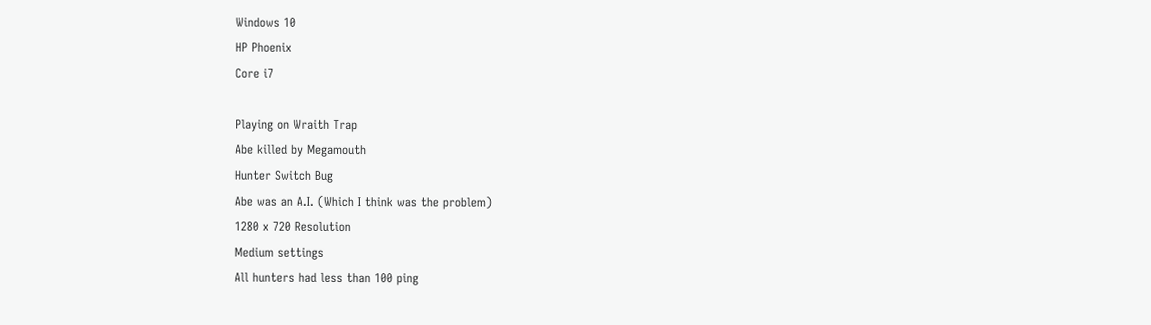Windows 10
HP Phoenix
Core i7

Playing on Wraith Trap
Abe killed by Megamouth
Hunter Switch Bug
Abe was an A.I. (Which I think was the problem)
1280 x 720 Resolution
Medium settings
All hunters had less than 100 ping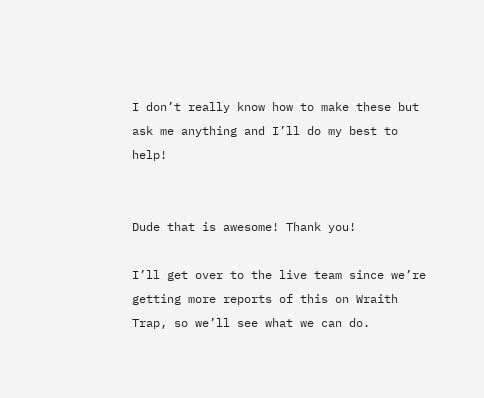I don’t really know how to make these but ask me anything and I’ll do my best to help!


Dude that is awesome! Thank you!

I’ll get over to the live team since we’re getting more reports of this on Wraith Trap, so we’ll see what we can do.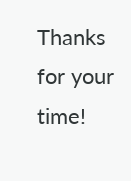Thanks for your time!